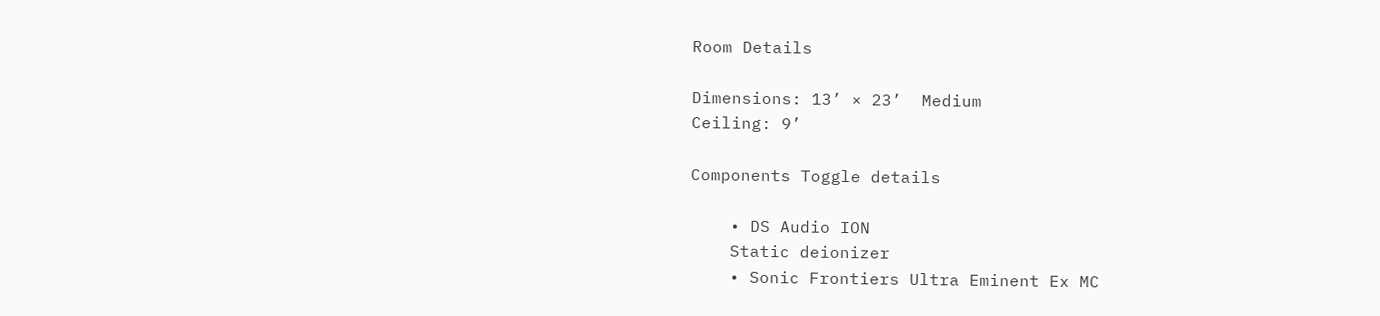Room Details

Dimensions: 13’ × 23’  Medium
Ceiling: 9’

Components Toggle details

    • DS Audio ION
    Static deionizer
    • Sonic Frontiers Ultra Eminent Ex MC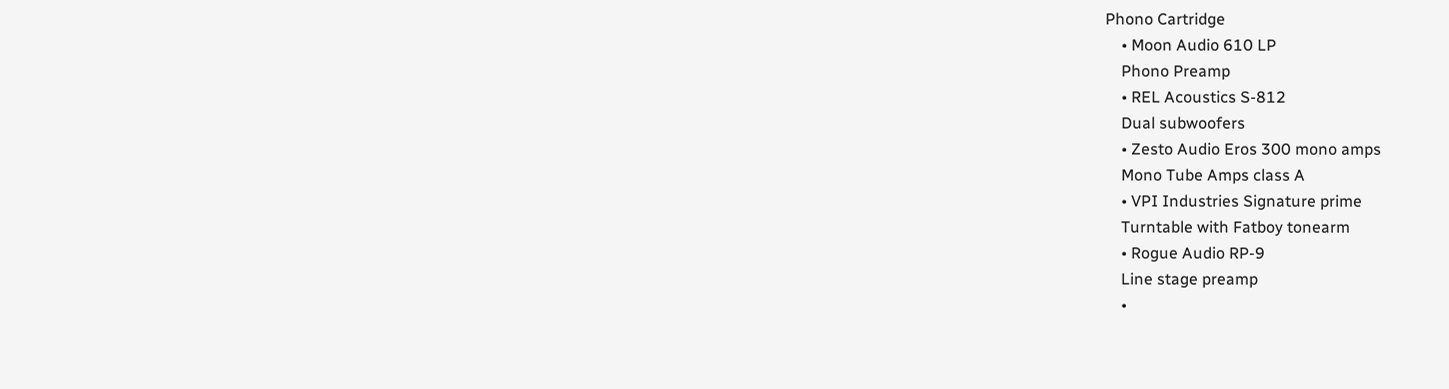Phono Cartridge
    • Moon Audio 610 LP
    Phono Preamp
    • REL Acoustics S-812
    Dual subwoofers
    • Zesto Audio Eros 300 mono amps
    Mono Tube Amps class A
    • VPI Industries Signature prime
    Turntable with Fatboy tonearm
    • Rogue Audio RP-9
    Line stage preamp
    •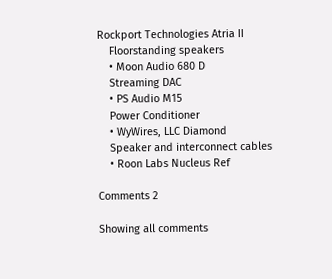Rockport Technologies Atria II
    Floorstanding speakers
    • Moon Audio 680 D
    Streaming DAC
    • PS Audio M15
    Power Conditioner
    • WyWires, LLC Diamond
    Speaker and interconnect cables
    • Roon Labs Nucleus Ref

Comments 2

Showing all comments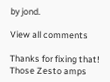by jond.

View all comments

Thanks for fixing that! Those Zesto amps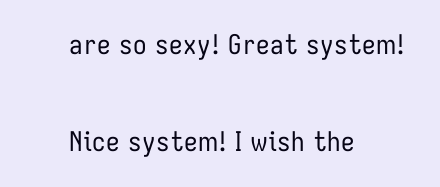are so sexy! Great system!


Nice system! I wish the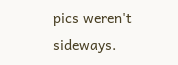pics weren't sideways.